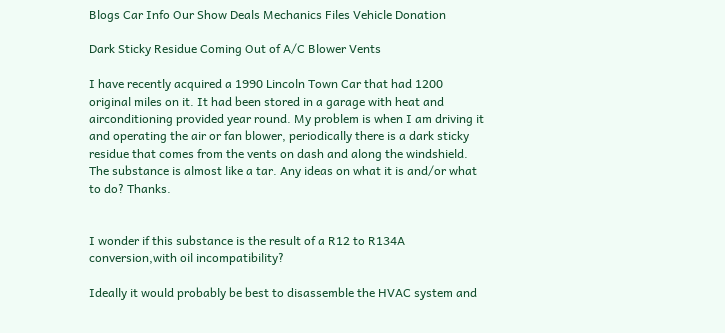Blogs Car Info Our Show Deals Mechanics Files Vehicle Donation

Dark Sticky Residue Coming Out of A/C Blower Vents

I have recently acquired a 1990 Lincoln Town Car that had 1200 original miles on it. It had been stored in a garage with heat and airconditioning provided year round. My problem is when I am driving it and operating the air or fan blower, periodically there is a dark sticky residue that comes from the vents on dash and along the windshield. The substance is almost like a tar. Any ideas on what it is and/or what to do? Thanks.


I wonder if this substance is the result of a R12 to R134A conversion,with oil incompatibility?

Ideally it would probably be best to disassemble the HVAC system and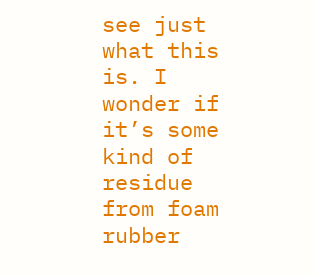see just what this is. I wonder if it’s some kind of residue from foam rubber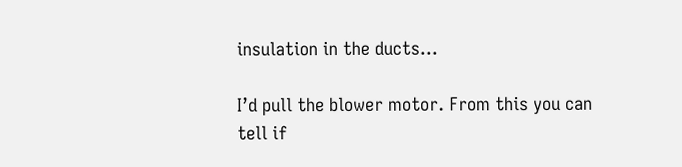insulation in the ducts…

I’d pull the blower motor. From this you can tell if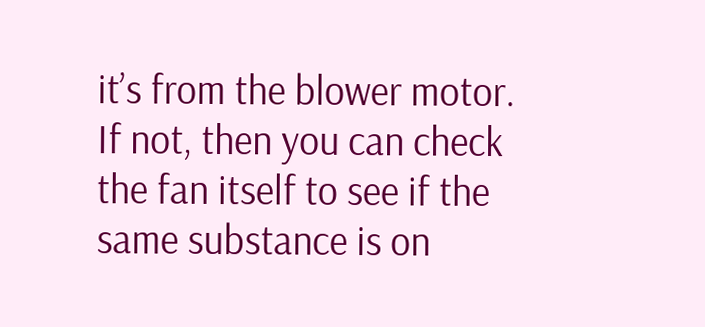it’s from the blower motor. If not, then you can check the fan itself to see if the same substance is on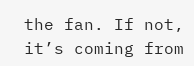the fan. If not, it’s coming from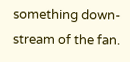something down-stream of the fan.